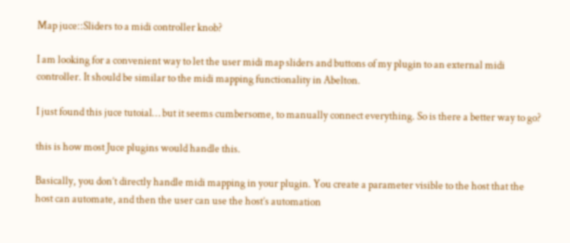Map juce::Sliders to a midi controller knob?

I am looking for a convenient way to let the user midi map sliders and buttons of my plugin to an external midi controller. It should be similar to the midi mapping functionality in Abelton.

I just found this juce tutoial… but it seems cumbersome, to manually connect everything. So is there a better way to go?

this is how most Juce plugins would handle this.

Basically, you don’t directly handle midi mapping in your plugin. You create a parameter visible to the host that the host can automate, and then the user can use the host’s automation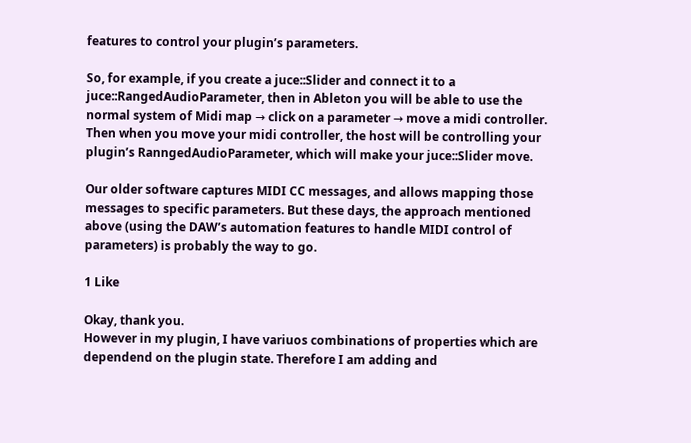features to control your plugin’s parameters.

So, for example, if you create a juce::Slider and connect it to a juce::RangedAudioParameter, then in Ableton you will be able to use the normal system of Midi map → click on a parameter → move a midi controller. Then when you move your midi controller, the host will be controlling your plugin’s RanngedAudioParameter, which will make your juce::Slider move.

Our older software captures MIDI CC messages, and allows mapping those messages to specific parameters. But these days, the approach mentioned above (using the DAW’s automation features to handle MIDI control of parameters) is probably the way to go.

1 Like

Okay, thank you.
However in my plugin, I have variuos combinations of properties which are dependend on the plugin state. Therefore I am adding and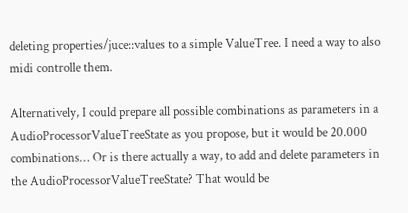deleting properties/juce::values to a simple ValueTree. I need a way to also midi controlle them.

Alternatively, I could prepare all possible combinations as parameters in a AudioProcessorValueTreeState as you propose, but it would be 20.000 combinations… Or is there actually a way, to add and delete parameters in the AudioProcessorValueTreeState? That would be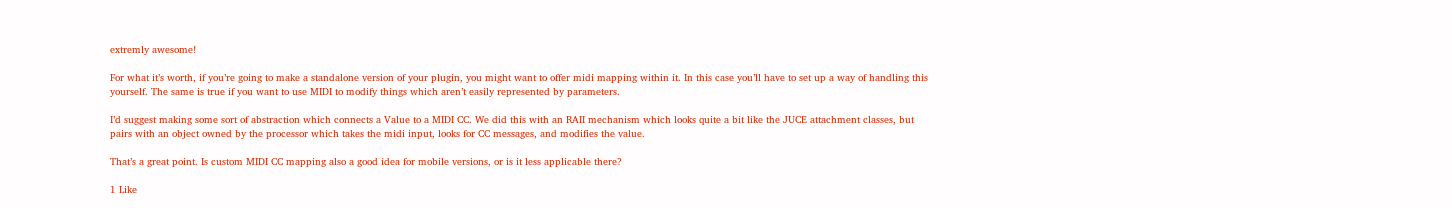extremly awesome!

For what it’s worth, if you’re going to make a standalone version of your plugin, you might want to offer midi mapping within it. In this case you’ll have to set up a way of handling this yourself. The same is true if you want to use MIDI to modify things which aren’t easily represented by parameters.

I’d suggest making some sort of abstraction which connects a Value to a MIDI CC. We did this with an RAII mechanism which looks quite a bit like the JUCE attachment classes, but pairs with an object owned by the processor which takes the midi input, looks for CC messages, and modifies the value.

That’s a great point. Is custom MIDI CC mapping also a good idea for mobile versions, or is it less applicable there?

1 Like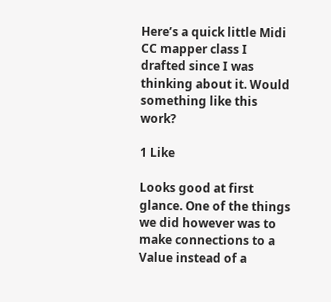Here’s a quick little Midi CC mapper class I drafted since I was thinking about it. Would something like this work?

1 Like

Looks good at first glance. One of the things we did however was to make connections to a Value instead of a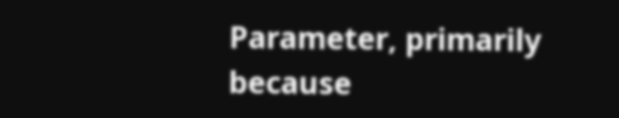Parameter, primarily because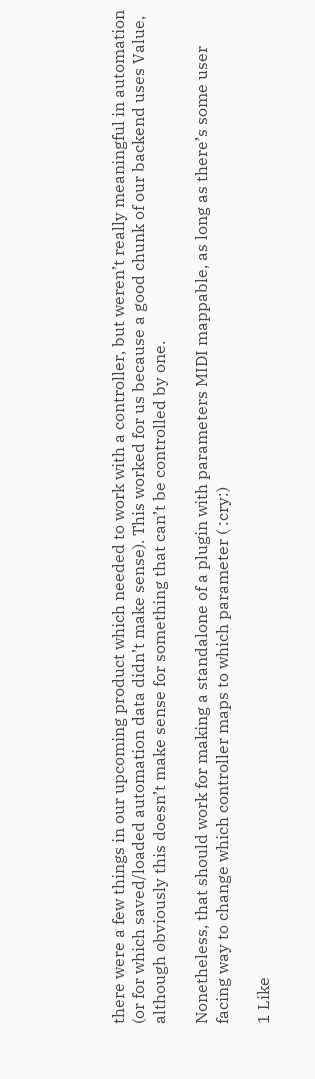there were a few things in our upcoming product which needed to work with a controller, but weren’t really meaningful in automation (or for which saved/loaded automation data didn’t make sense). This worked for us because a good chunk of our backend uses Value, although obviously this doesn’t make sense for something that can’t be controlled by one.

Nonetheless, that should work for making a standalone of a plugin with parameters MIDI mappable, as long as there’s some user facing way to change which controller maps to which parameter ( :cry:)

1 Like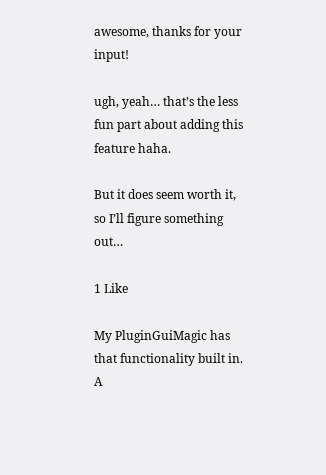awesome, thanks for your input!

ugh, yeah… that’s the less fun part about adding this feature haha.

But it does seem worth it, so I’ll figure something out…

1 Like

My PluginGuiMagic has that functionality built in. A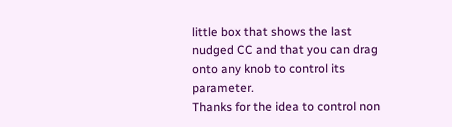little box that shows the last nudged CC and that you can drag onto any knob to control its parameter.
Thanks for the idea to control non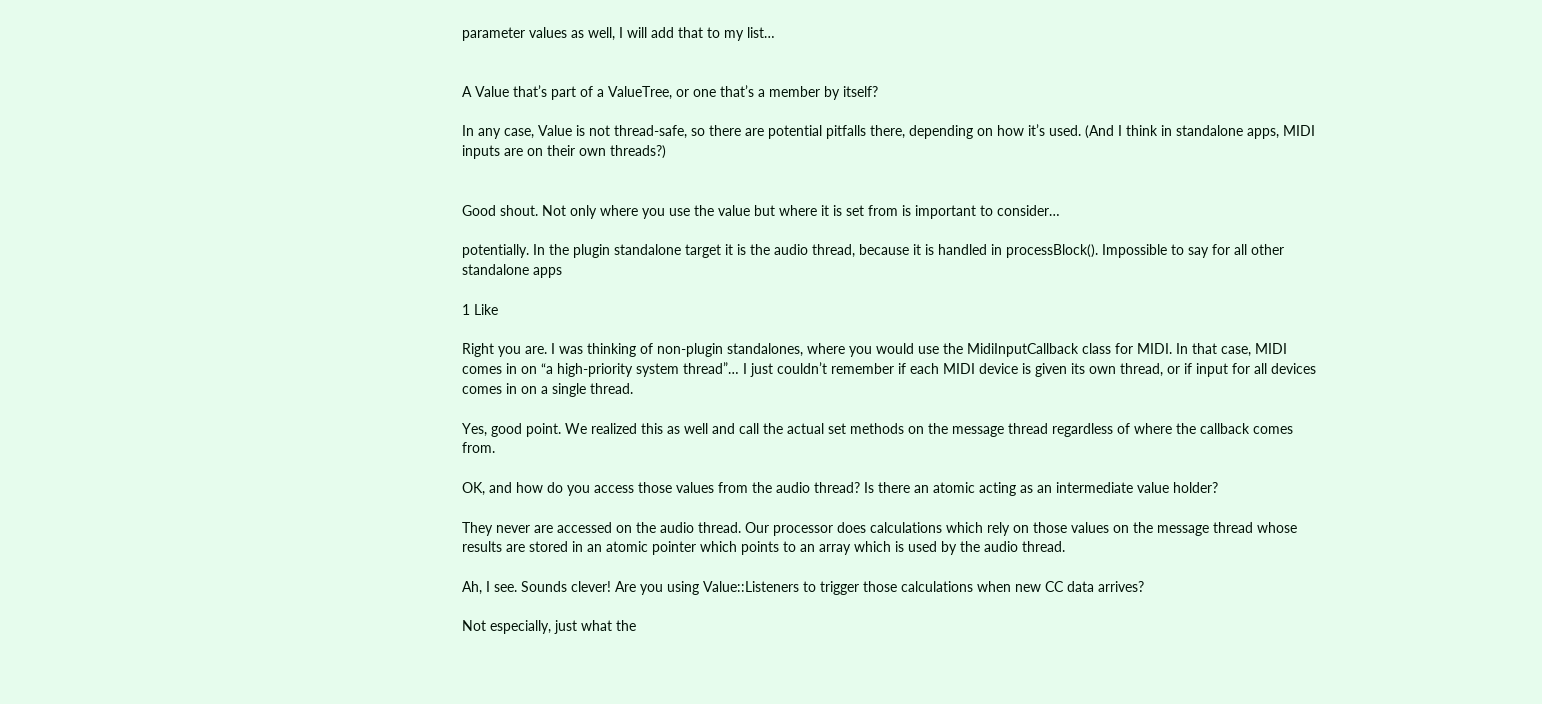parameter values as well, I will add that to my list…


A Value that’s part of a ValueTree, or one that’s a member by itself?

In any case, Value is not thread-safe, so there are potential pitfalls there, depending on how it’s used. (And I think in standalone apps, MIDI inputs are on their own threads?)


Good shout. Not only where you use the value but where it is set from is important to consider…

potentially. In the plugin standalone target it is the audio thread, because it is handled in processBlock(). Impossible to say for all other standalone apps

1 Like

Right you are. I was thinking of non-plugin standalones, where you would use the MidiInputCallback class for MIDI. In that case, MIDI comes in on “a high-priority system thread”… I just couldn’t remember if each MIDI device is given its own thread, or if input for all devices comes in on a single thread.

Yes, good point. We realized this as well and call the actual set methods on the message thread regardless of where the callback comes from.

OK, and how do you access those values from the audio thread? Is there an atomic acting as an intermediate value holder?

They never are accessed on the audio thread. Our processor does calculations which rely on those values on the message thread whose results are stored in an atomic pointer which points to an array which is used by the audio thread.

Ah, I see. Sounds clever! Are you using Value::Listeners to trigger those calculations when new CC data arrives?

Not especially, just what the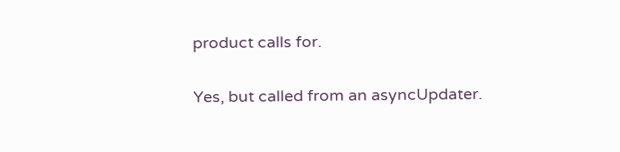product calls for.

Yes, but called from an asyncUpdater.